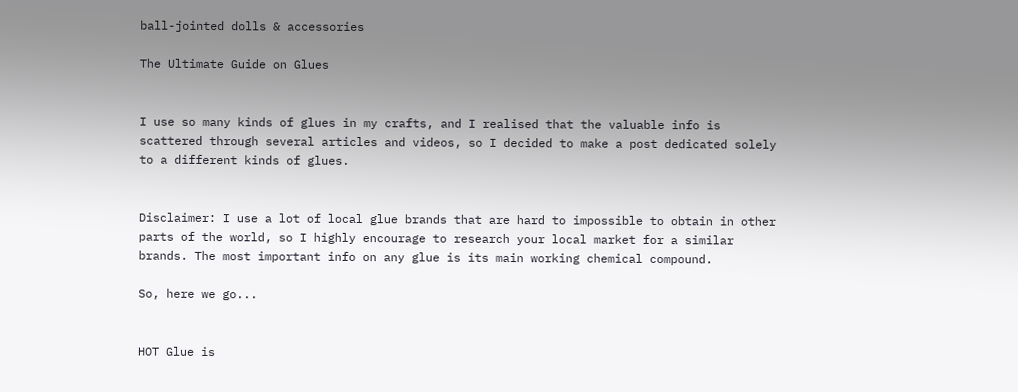ball-jointed dolls & accessories

The Ultimate Guide on Glues


I use so many kinds of glues in my crafts, and I realised that the valuable info is scattered through several articles and videos, so I decided to make a post dedicated solely to a different kinds of glues.


Disclaimer: I use a lot of local glue brands that are hard to impossible to obtain in other parts of the world, so I highly encourage to research your local market for a similar brands. The most important info on any glue is its main working chemical compound.

So, here we go...


HOT Glue is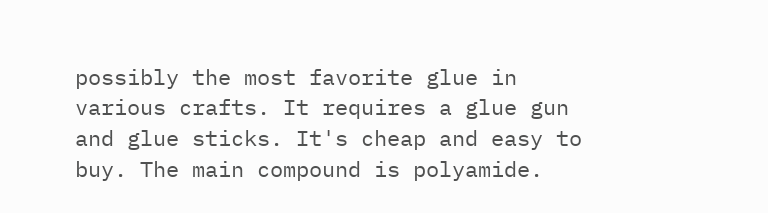possibly the most favorite glue in various crafts. It requires a glue gun and glue sticks. It's cheap and easy to buy. The main compound is polyamide.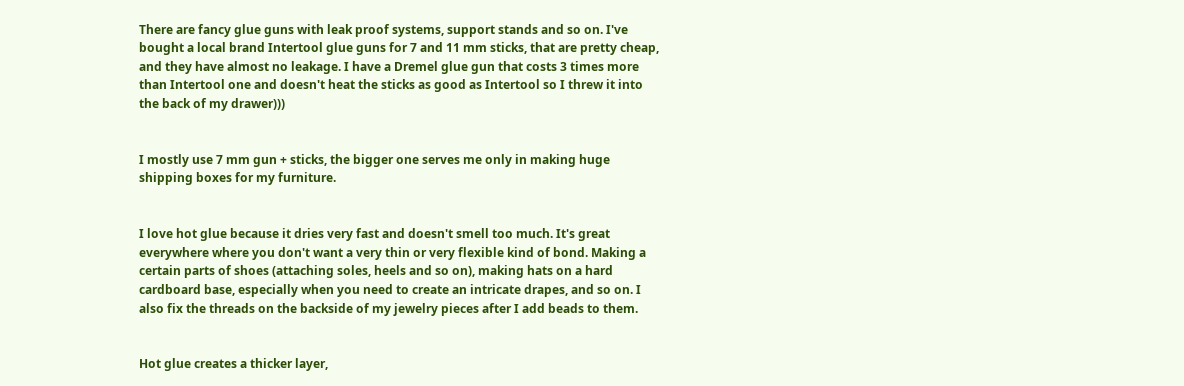There are fancy glue guns with leak proof systems, support stands and so on. I've bought a local brand Intertool glue guns for 7 and 11 mm sticks, that are pretty cheap, and they have almost no leakage. I have a Dremel glue gun that costs 3 times more than Intertool one and doesn't heat the sticks as good as Intertool so I threw it into the back of my drawer)))


I mostly use 7 mm gun + sticks, the bigger one serves me only in making huge shipping boxes for my furniture.


I love hot glue because it dries very fast and doesn't smell too much. It's great everywhere where you don't want a very thin or very flexible kind of bond. Making a certain parts of shoes (attaching soles, heels and so on), making hats on a hard cardboard base, especially when you need to create an intricate drapes, and so on. I also fix the threads on the backside of my jewelry pieces after I add beads to them.


Hot glue creates a thicker layer,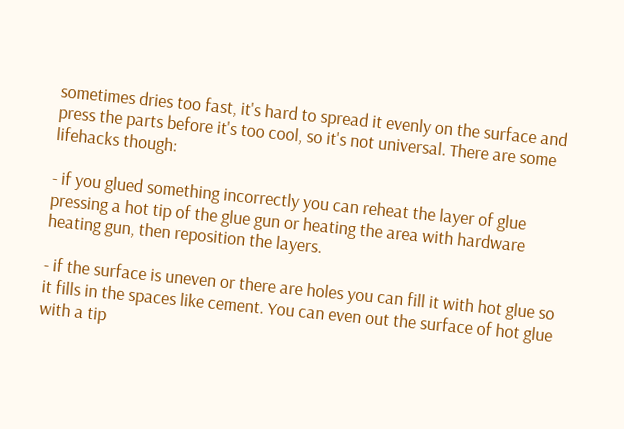sometimes dries too fast, it's hard to spread it evenly on the surface and press the parts before it's too cool, so it's not universal. There are some lifehacks though:

- if you glued something incorrectly you can reheat the layer of glue pressing a hot tip of the glue gun or heating the area with hardware heating gun, then reposition the layers.

- if the surface is uneven or there are holes you can fill it with hot glue so it fills in the spaces like cement. You can even out the surface of hot glue with a tip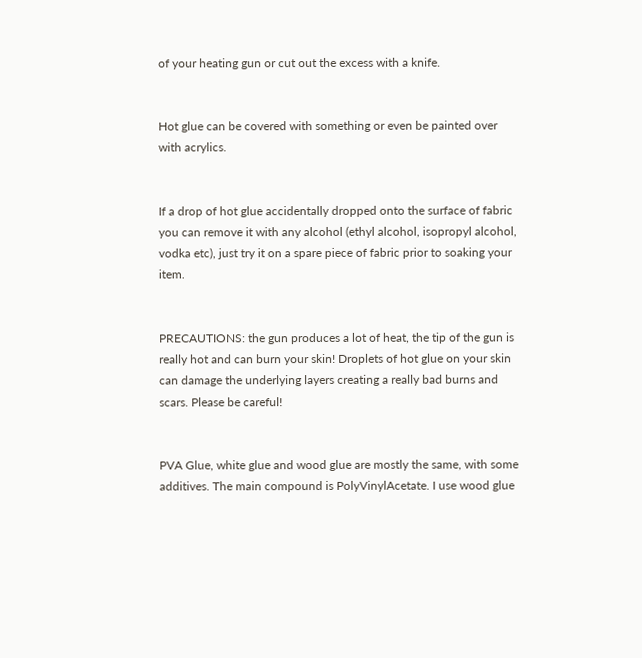of your heating gun or cut out the excess with a knife.


Hot glue can be covered with something or even be painted over with acrylics.


If a drop of hot glue accidentally dropped onto the surface of fabric you can remove it with any alcohol (ethyl alcohol, isopropyl alcohol, vodka etc), just try it on a spare piece of fabric prior to soaking your item.


PRECAUTIONS: the gun produces a lot of heat, the tip of the gun is really hot and can burn your skin! Droplets of hot glue on your skin can damage the underlying layers creating a really bad burns and scars. Please be careful!


PVA Glue, white glue and wood glue are mostly the same, with some additives. The main compound is PolyVinylAcetate. I use wood glue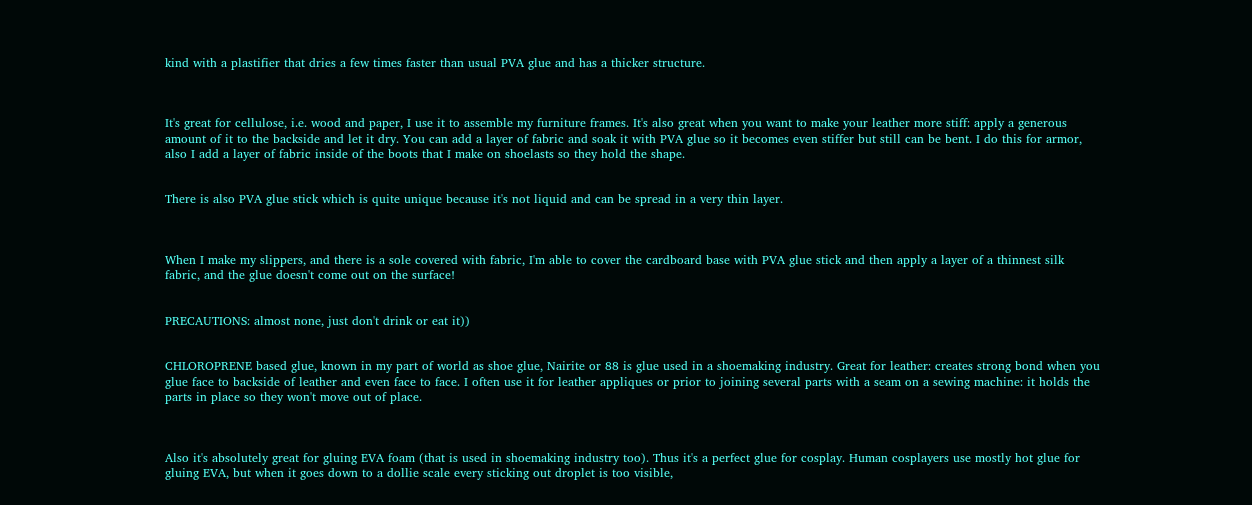kind with a plastifier that dries a few times faster than usual PVA glue and has a thicker structure.



It's great for cellulose, i.e. wood and paper, I use it to assemble my furniture frames. It's also great when you want to make your leather more stiff: apply a generous amount of it to the backside and let it dry. You can add a layer of fabric and soak it with PVA glue so it becomes even stiffer but still can be bent. I do this for armor, also I add a layer of fabric inside of the boots that I make on shoelasts so they hold the shape.


There is also PVA glue stick which is quite unique because it's not liquid and can be spread in a very thin layer.



When I make my slippers, and there is a sole covered with fabric, I'm able to cover the cardboard base with PVA glue stick and then apply a layer of a thinnest silk fabric, and the glue doesn't come out on the surface!


PRECAUTIONS: almost none, just don't drink or eat it))


CHLOROPRENE based glue, known in my part of world as shoe glue, Nairite or 88 is glue used in a shoemaking industry. Great for leather: creates strong bond when you glue face to backside of leather and even face to face. I often use it for leather appliques or prior to joining several parts with a seam on a sewing machine: it holds the parts in place so they won't move out of place.



Also it's absolutely great for gluing EVA foam (that is used in shoemaking industry too). Thus it's a perfect glue for cosplay. Human cosplayers use mostly hot glue for gluing EVA, but when it goes down to a dollie scale every sticking out droplet is too visible,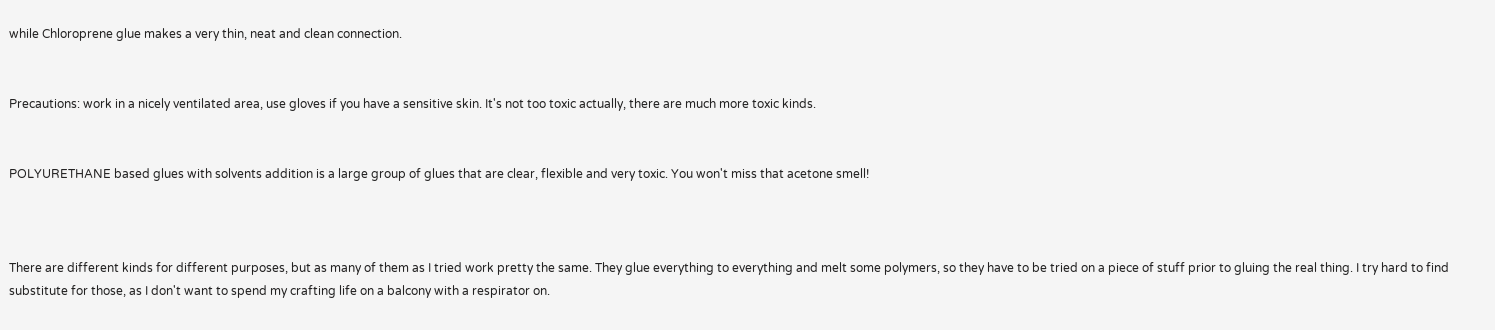while Chloroprene glue makes a very thin, neat and clean connection.


Precautions: work in a nicely ventilated area, use gloves if you have a sensitive skin. It's not too toxic actually, there are much more toxic kinds.


POLYURETHANE based glues with solvents addition is a large group of glues that are clear, flexible and very toxic. You won't miss that acetone smell!



There are different kinds for different purposes, but as many of them as I tried work pretty the same. They glue everything to everything and melt some polymers, so they have to be tried on a piece of stuff prior to gluing the real thing. I try hard to find substitute for those, as I don't want to spend my crafting life on a balcony with a respirator on.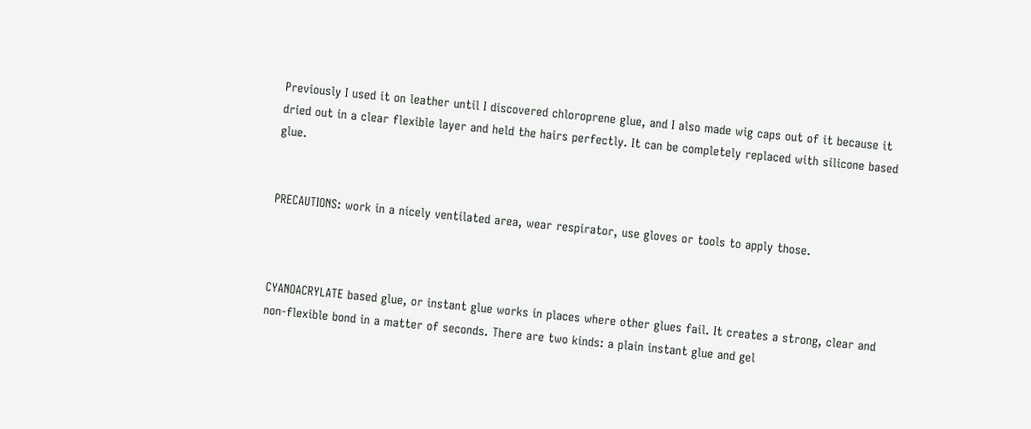Previously I used it on leather until I discovered chloroprene glue, and I also made wig caps out of it because it dried out in a clear flexible layer and held the hairs perfectly. It can be completely replaced with silicone based glue.


PRECAUTIONS: work in a nicely ventilated area, wear respirator, use gloves or tools to apply those.



CYANOACRYLATE based glue, or instant glue works in places where other glues fail. It creates a strong, clear and non-flexible bond in a matter of seconds. There are two kinds: a plain instant glue and gel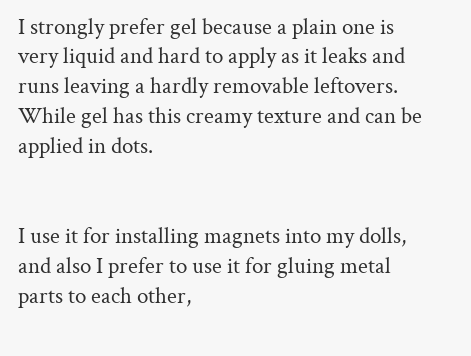I strongly prefer gel because a plain one is very liquid and hard to apply as it leaks and runs leaving a hardly removable leftovers. While gel has this creamy texture and can be applied in dots.


I use it for installing magnets into my dolls, and also I prefer to use it for gluing metal parts to each other,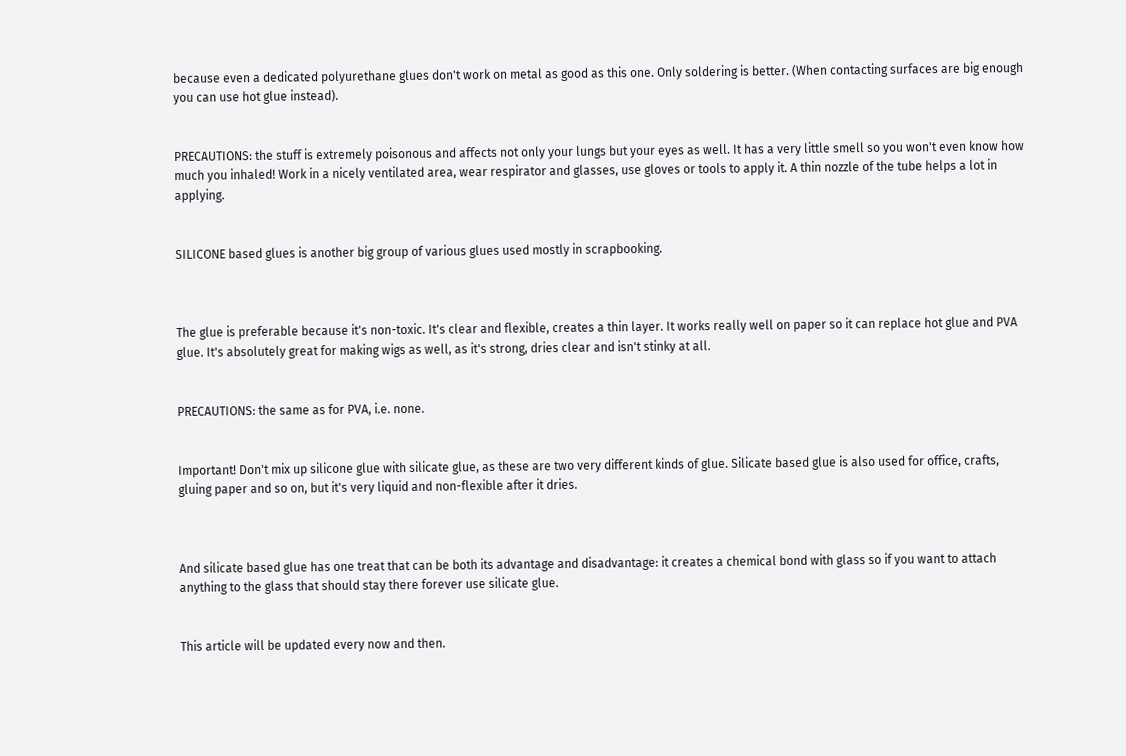because even a dedicated polyurethane glues don't work on metal as good as this one. Only soldering is better. (When contacting surfaces are big enough you can use hot glue instead).


PRECAUTIONS: the stuff is extremely poisonous and affects not only your lungs but your eyes as well. It has a very little smell so you won't even know how much you inhaled! Work in a nicely ventilated area, wear respirator and glasses, use gloves or tools to apply it. A thin nozzle of the tube helps a lot in applying.


SILICONE based glues is another big group of various glues used mostly in scrapbooking.



The glue is preferable because it's non-toxic. It's clear and flexible, creates a thin layer. It works really well on paper so it can replace hot glue and PVA glue. It's absolutely great for making wigs as well, as it's strong, dries clear and isn't stinky at all.


PRECAUTIONS: the same as for PVA, i.e. none.


Important! Don't mix up silicone glue with silicate glue, as these are two very different kinds of glue. Silicate based glue is also used for office, crafts, gluing paper and so on, but it's very liquid and non-flexible after it dries.



And silicate based glue has one treat that can be both its advantage and disadvantage: it creates a chemical bond with glass so if you want to attach anything to the glass that should stay there forever use silicate glue.


This article will be updated every now and then.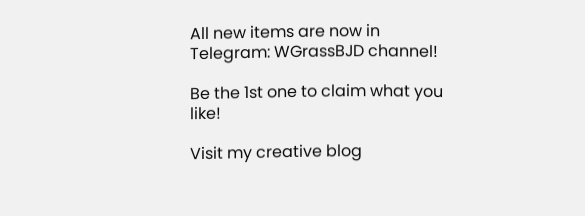All new items are now in Telegram: WGrassBJD channel!

Be the 1st one to claim what you like!

Visit my creative blog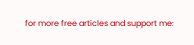for more free articles and support me: